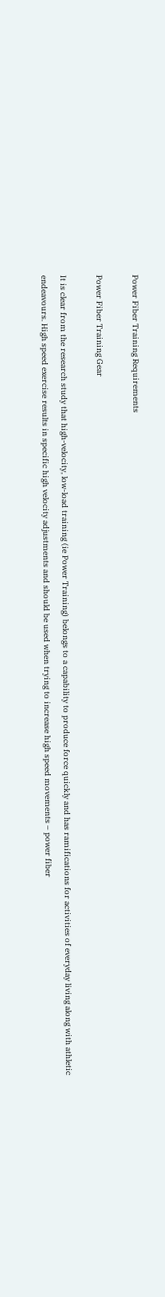Power Fiber Training Requirements

Power Fiber Training Gear

It is clear from the research study that high-velocity, low-load training (ie Power Training) belongs to a capability to produce force quickly and has ramifications for activities of everyday living along with athletic endeavours. High speed exercise results in specific high velocity adjustments and should be used when trying to increase high speed movements – power fiber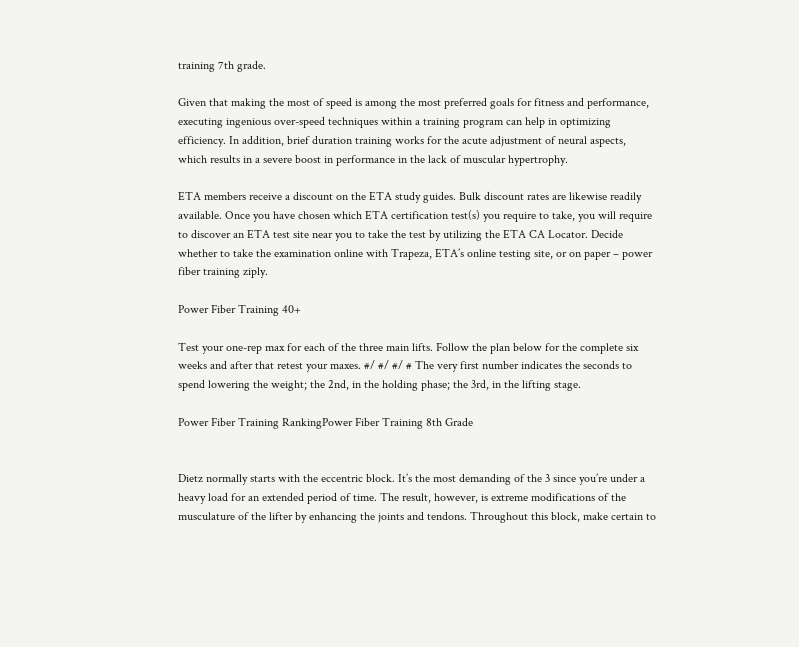training 7th grade.

Given that making the most of speed is among the most preferred goals for fitness and performance, executing ingenious over-speed techniques within a training program can help in optimizing efficiency. In addition, brief duration training works for the acute adjustment of neural aspects, which results in a severe boost in performance in the lack of muscular hypertrophy.

ETA members receive a discount on the ETA study guides. Bulk discount rates are likewise readily available. Once you have chosen which ETA certification test(s) you require to take, you will require to discover an ETA test site near you to take the test by utilizing the ETA CA Locator. Decide whether to take the examination online with Trapeza, ETA’s online testing site, or on paper – power fiber training ziply.

Power Fiber Training 40+

Test your one-rep max for each of the three main lifts. Follow the plan below for the complete six weeks and after that retest your maxes. #/ #/ #/ # The very first number indicates the seconds to spend lowering the weight; the 2nd, in the holding phase; the 3rd, in the lifting stage.

Power Fiber Training RankingPower Fiber Training 8th Grade


Dietz normally starts with the eccentric block. It’s the most demanding of the 3 since you’re under a heavy load for an extended period of time. The result, however, is extreme modifications of the musculature of the lifter by enhancing the joints and tendons. Throughout this block, make certain to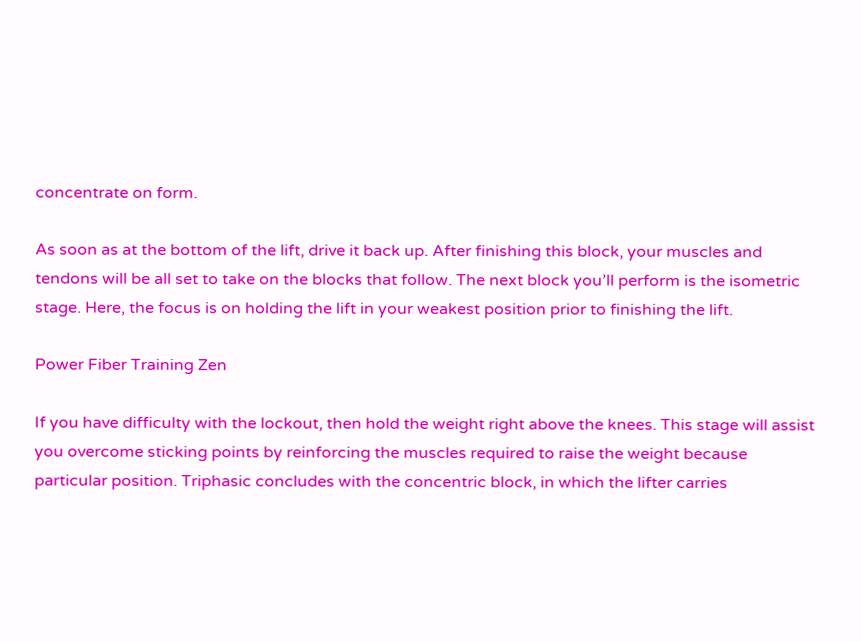concentrate on form.

As soon as at the bottom of the lift, drive it back up. After finishing this block, your muscles and tendons will be all set to take on the blocks that follow. The next block you’ll perform is the isometric stage. Here, the focus is on holding the lift in your weakest position prior to finishing the lift.

Power Fiber Training Zen

If you have difficulty with the lockout, then hold the weight right above the knees. This stage will assist you overcome sticking points by reinforcing the muscles required to raise the weight because particular position. Triphasic concludes with the concentric block, in which the lifter carries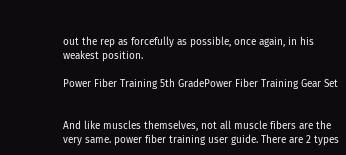out the rep as forcefully as possible, once again, in his weakest position.

Power Fiber Training 5th GradePower Fiber Training Gear Set


And like muscles themselves, not all muscle fibers are the very same. power fiber training user guide. There are 2 types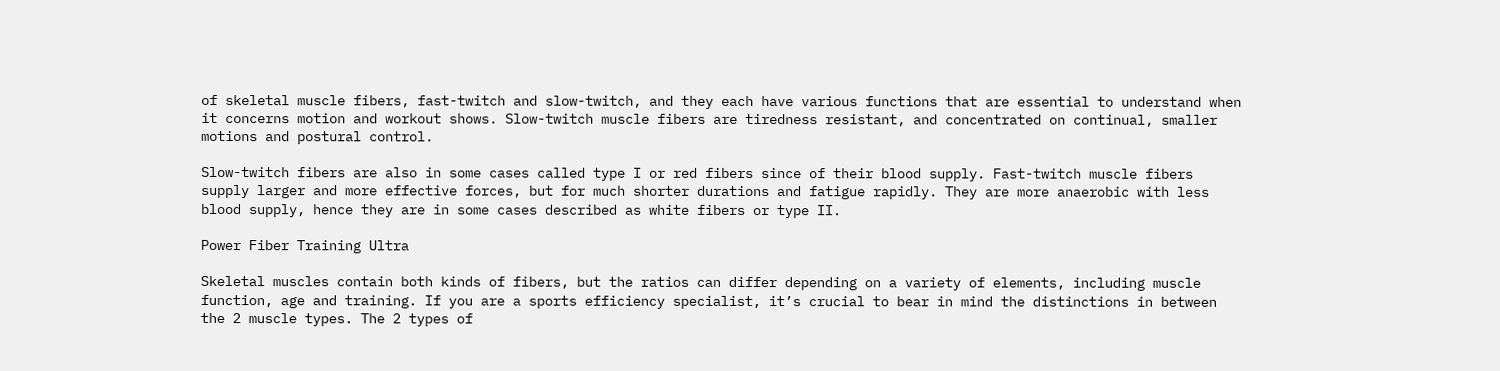of skeletal muscle fibers, fast-twitch and slow-twitch, and they each have various functions that are essential to understand when it concerns motion and workout shows. Slow-twitch muscle fibers are tiredness resistant, and concentrated on continual, smaller motions and postural control.

Slow-twitch fibers are also in some cases called type I or red fibers since of their blood supply. Fast-twitch muscle fibers supply larger and more effective forces, but for much shorter durations and fatigue rapidly. They are more anaerobic with less blood supply, hence they are in some cases described as white fibers or type II.

Power Fiber Training Ultra

Skeletal muscles contain both kinds of fibers, but the ratios can differ depending on a variety of elements, including muscle function, age and training. If you are a sports efficiency specialist, it’s crucial to bear in mind the distinctions in between the 2 muscle types. The 2 types of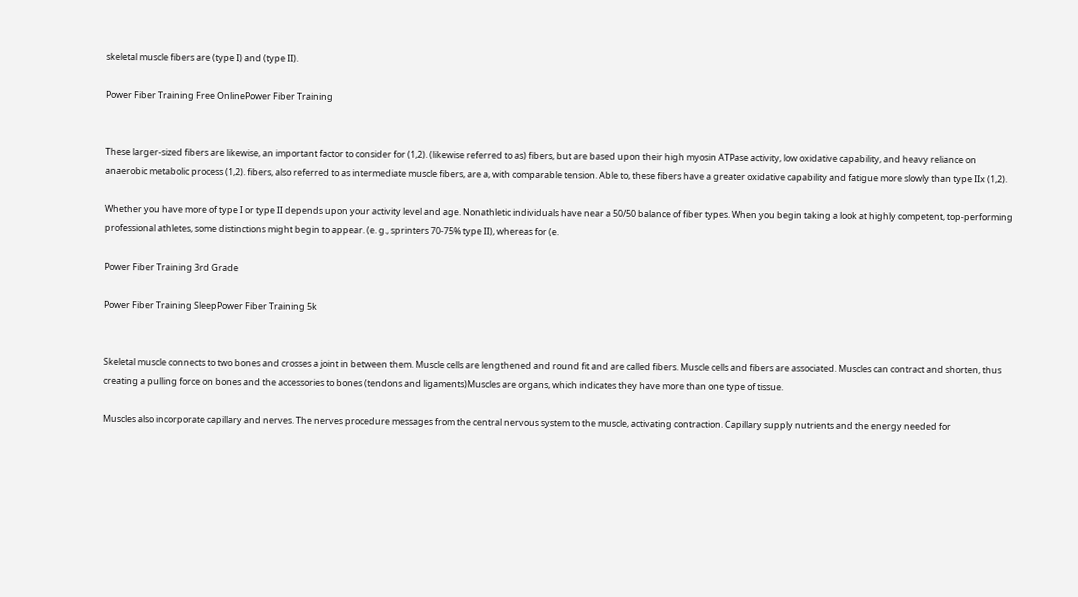skeletal muscle fibers are (type I) and (type II).

Power Fiber Training Free OnlinePower Fiber Training


These larger-sized fibers are likewise, an important factor to consider for (1,2). (likewise referred to as) fibers, but are based upon their high myosin ATPase activity, low oxidative capability, and heavy reliance on anaerobic metabolic process (1,2). fibers, also referred to as intermediate muscle fibers, are a, with comparable tension. Able to, these fibers have a greater oxidative capability and fatigue more slowly than type IIx (1,2).

Whether you have more of type I or type II depends upon your activity level and age. Nonathletic individuals have near a 50/50 balance of fiber types. When you begin taking a look at highly competent, top-performing professional athletes, some distinctions might begin to appear. (e. g., sprinters 70-75% type II), whereas for (e.

Power Fiber Training 3rd Grade

Power Fiber Training SleepPower Fiber Training 5k


Skeletal muscle connects to two bones and crosses a joint in between them. Muscle cells are lengthened and round fit and are called fibers. Muscle cells and fibers are associated. Muscles can contract and shorten, thus creating a pulling force on bones and the accessories to bones (tendons and ligaments)Muscles are organs, which indicates they have more than one type of tissue.

Muscles also incorporate capillary and nerves. The nerves procedure messages from the central nervous system to the muscle, activating contraction. Capillary supply nutrients and the energy needed for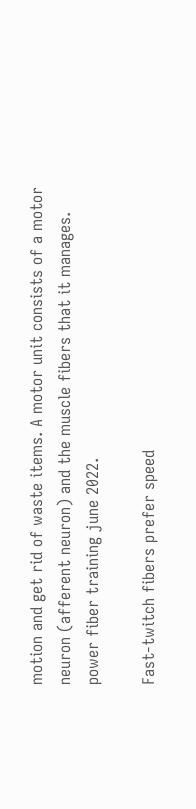motion and get rid of waste items. A motor unit consists of a motor neuron (afferent neuron) and the muscle fibers that it manages. power fiber training june 2022.

Fast-twitch fibers prefer speed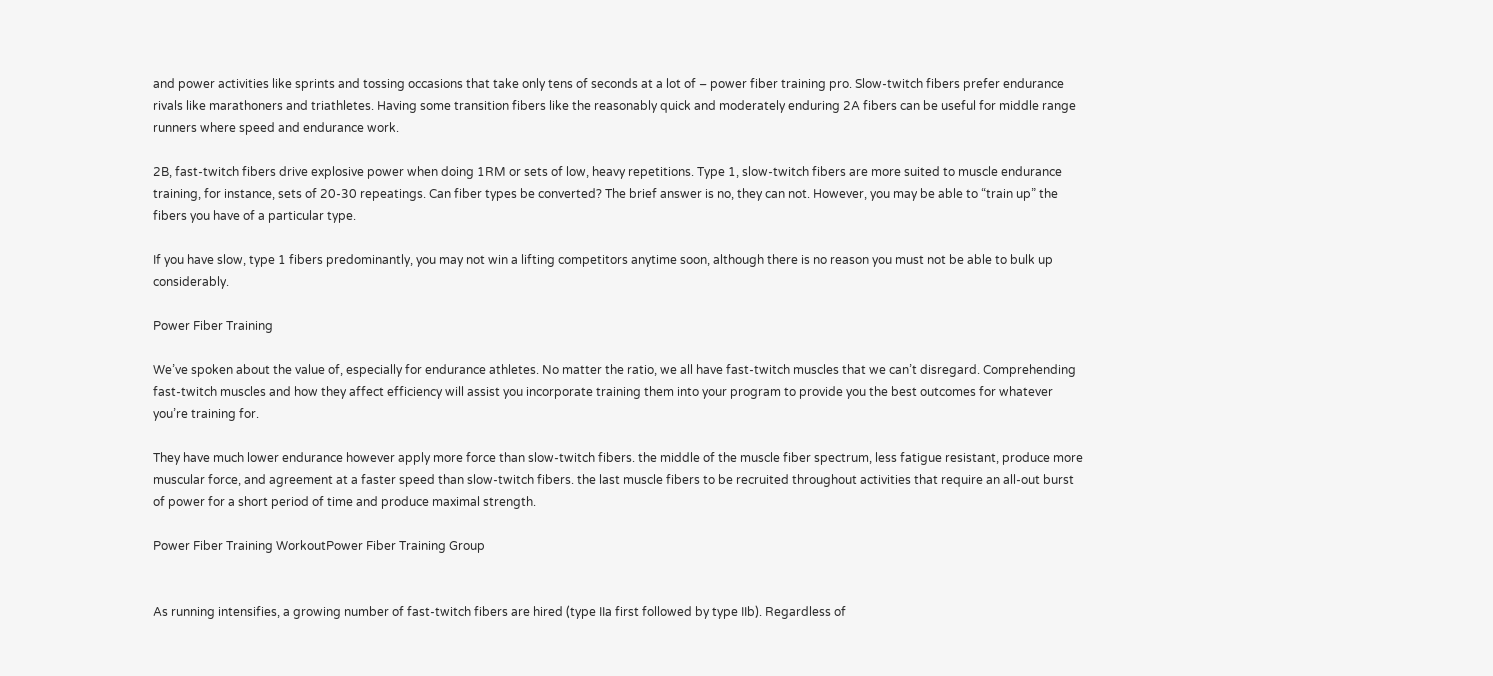and power activities like sprints and tossing occasions that take only tens of seconds at a lot of – power fiber training pro. Slow-twitch fibers prefer endurance rivals like marathoners and triathletes. Having some transition fibers like the reasonably quick and moderately enduring 2A fibers can be useful for middle range runners where speed and endurance work.

2B, fast-twitch fibers drive explosive power when doing 1RM or sets of low, heavy repetitions. Type 1, slow-twitch fibers are more suited to muscle endurance training, for instance, sets of 20-30 repeatings. Can fiber types be converted? The brief answer is no, they can not. However, you may be able to “train up” the fibers you have of a particular type.

If you have slow, type 1 fibers predominantly, you may not win a lifting competitors anytime soon, although there is no reason you must not be able to bulk up considerably.

Power Fiber Training

We’ve spoken about the value of, especially for endurance athletes. No matter the ratio, we all have fast-twitch muscles that we can’t disregard. Comprehending fast-twitch muscles and how they affect efficiency will assist you incorporate training them into your program to provide you the best outcomes for whatever you’re training for.

They have much lower endurance however apply more force than slow-twitch fibers. the middle of the muscle fiber spectrum, less fatigue resistant, produce more muscular force, and agreement at a faster speed than slow-twitch fibers. the last muscle fibers to be recruited throughout activities that require an all-out burst of power for a short period of time and produce maximal strength.

Power Fiber Training WorkoutPower Fiber Training Group


As running intensifies, a growing number of fast-twitch fibers are hired (type IIa first followed by type IIb). Regardless of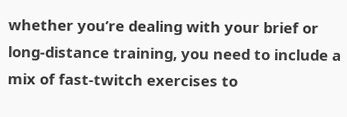whether you’re dealing with your brief or long-distance training, you need to include a mix of fast-twitch exercises to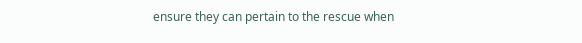ensure they can pertain to the rescue when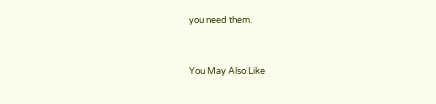you need them.


You May Also Like